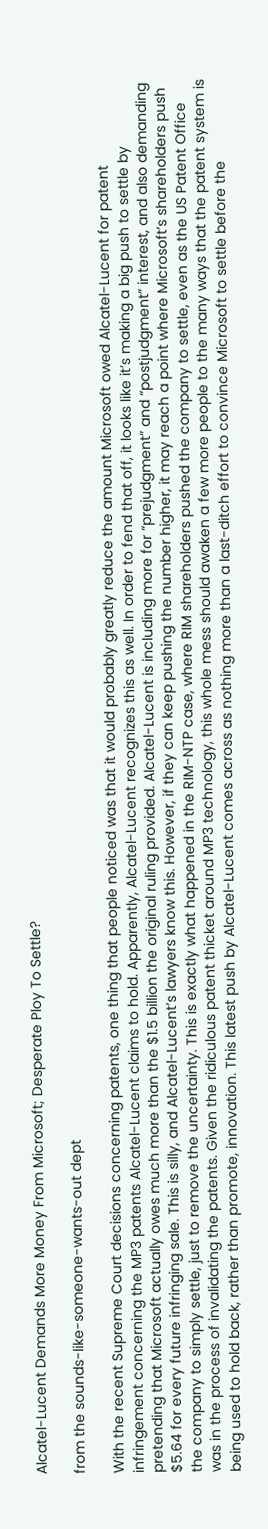Alcatel-Lucent Demands More Money From Microsoft; Desperate Ploy To Settle?

from the sounds-like-someone-wants-out dept

With the recent Supreme Court decisions concerning patents, one thing that people noticed was that it would probably greatly reduce the amount Microsoft owed Alcatel-Lucent for patent infringement concerning the MP3 patents Alcatel-Lucent claims to hold. Apparently, Alcatel-Lucent recognizes this as well. In order to fend that off, it looks like it’s making a big push to settle by pretending that Microsoft actually owes much more than the $1.5 billion the original ruling provided. Alcatel-Lucent is including more for “prejudgment” and “postjudgment” interest, and also demanding $5.64 for every future infringing sale. This is silly, and Alcatel-Lucent’s lawyers know this. However, if they can keep pushing the number higher, it may reach a point where Microsoft’s shareholders push the company to simply settle, just to remove the uncertainty. This is exactly what happened in the RIM-NTP case, where RIM shareholders pushed the company to settle, even as the US Patent Office was in the process of invalidating the patents. Given the ridiculous patent thicket around MP3 technology, this whole mess should awaken a few more people to the many ways that the patent system is being used to hold back, rather than promote, innovation. This latest push by Alcatel-Lucent comes across as nothing more than a last-ditch effort to convince Microsoft to settle before the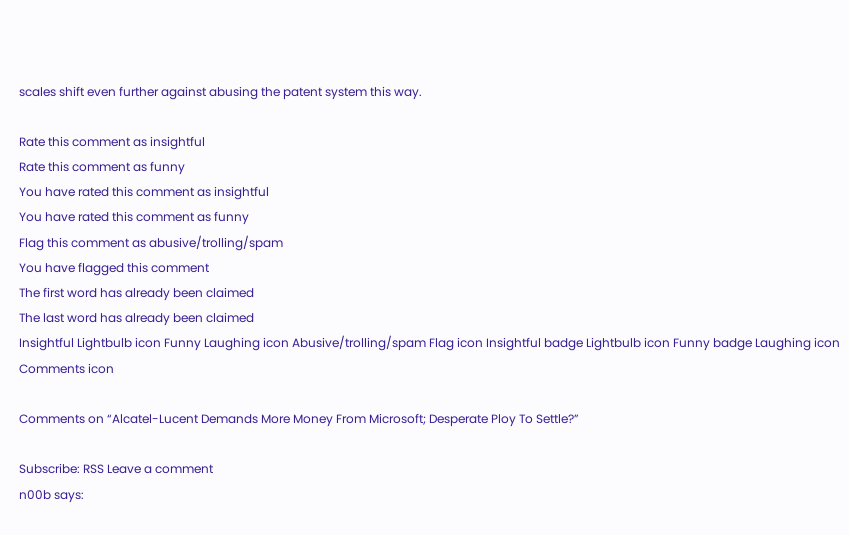scales shift even further against abusing the patent system this way.

Rate this comment as insightful
Rate this comment as funny
You have rated this comment as insightful
You have rated this comment as funny
Flag this comment as abusive/trolling/spam
You have flagged this comment
The first word has already been claimed
The last word has already been claimed
Insightful Lightbulb icon Funny Laughing icon Abusive/trolling/spam Flag icon Insightful badge Lightbulb icon Funny badge Laughing icon Comments icon

Comments on “Alcatel-Lucent Demands More Money From Microsoft; Desperate Ploy To Settle?”

Subscribe: RSS Leave a comment
n00b says: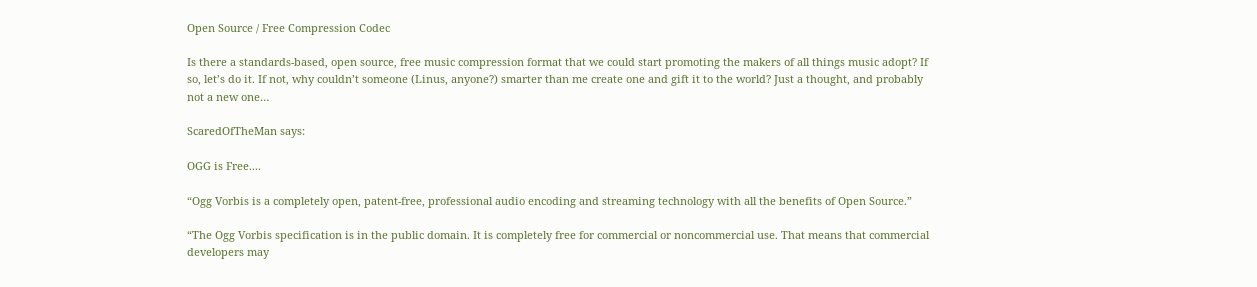Open Source / Free Compression Codec

Is there a standards-based, open source, free music compression format that we could start promoting the makers of all things music adopt? If so, let’s do it. If not, why couldn’t someone (Linus, anyone?) smarter than me create one and gift it to the world? Just a thought, and probably not a new one…

ScaredOfTheMan says:

OGG is Free....

“Ogg Vorbis is a completely open, patent-free, professional audio encoding and streaming technology with all the benefits of Open Source.”

“The Ogg Vorbis specification is in the public domain. It is completely free for commercial or noncommercial use. That means that commercial developers may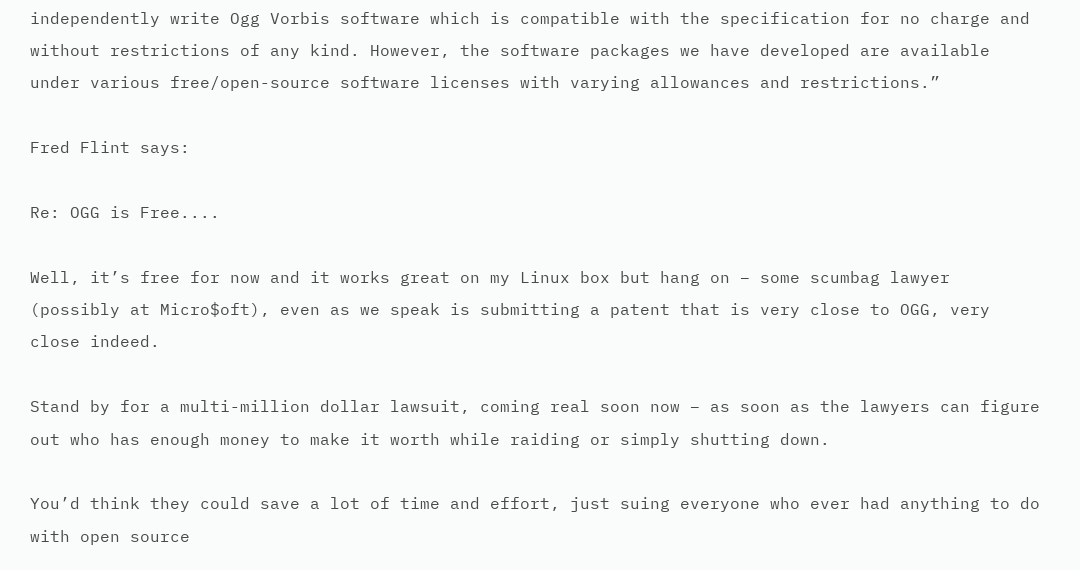independently write Ogg Vorbis software which is compatible with the specification for no charge and without restrictions of any kind. However, the software packages we have developed are available under various free/open-source software licenses with varying allowances and restrictions.”

Fred Flint says:

Re: OGG is Free....

Well, it’s free for now and it works great on my Linux box but hang on – some scumbag lawyer (possibly at Micro$oft), even as we speak is submitting a patent that is very close to OGG, very close indeed.

Stand by for a multi-million dollar lawsuit, coming real soon now – as soon as the lawyers can figure out who has enough money to make it worth while raiding or simply shutting down.

You’d think they could save a lot of time and effort, just suing everyone who ever had anything to do with open source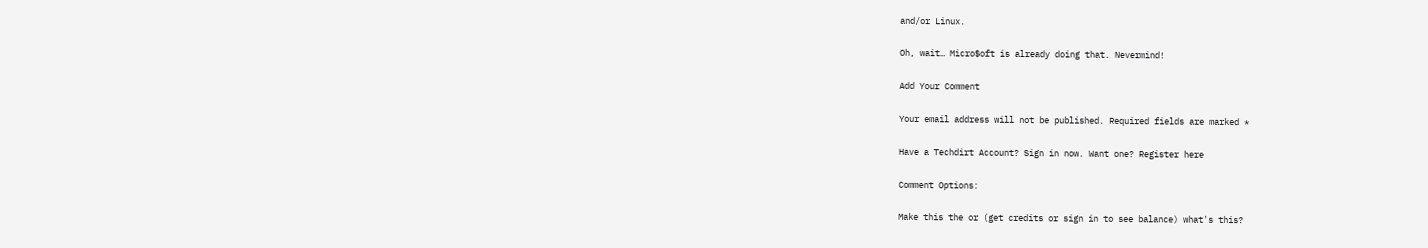and/or Linux.

Oh, wait… Micro$oft is already doing that. Nevermind!

Add Your Comment

Your email address will not be published. Required fields are marked *

Have a Techdirt Account? Sign in now. Want one? Register here

Comment Options:

Make this the or (get credits or sign in to see balance) what's this?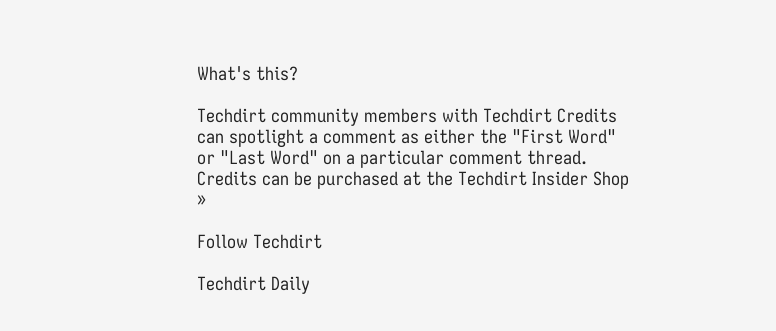What's this?

Techdirt community members with Techdirt Credits can spotlight a comment as either the "First Word" or "Last Word" on a particular comment thread. Credits can be purchased at the Techdirt Insider Shop »

Follow Techdirt

Techdirt Daily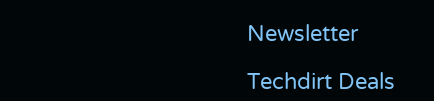Newsletter

Techdirt Deals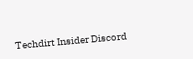Techdirt Insider Discord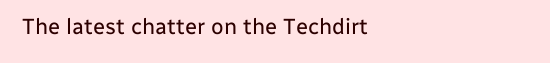The latest chatter on the Techdirt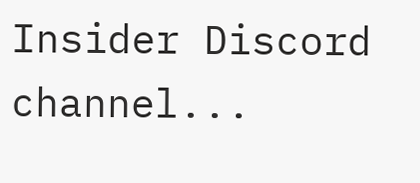Insider Discord channel...